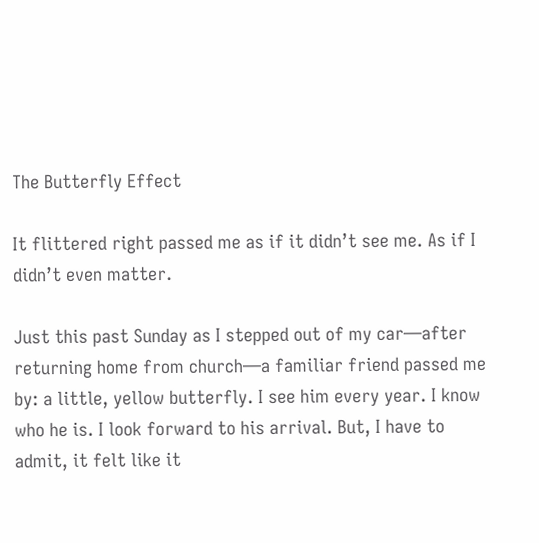The Butterfly Effect

It flittered right passed me as if it didn’t see me. As if I didn’t even matter.

Just this past Sunday as I stepped out of my car—after returning home from church—a familiar friend passed me by: a little, yellow butterfly. I see him every year. I know who he is. I look forward to his arrival. But, I have to admit, it felt like it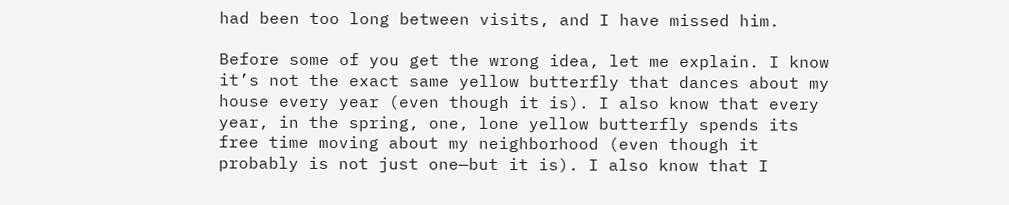had been too long between visits, and I have missed him.

Before some of you get the wrong idea, let me explain. I know it’s not the exact same yellow butterfly that dances about my house every year (even though it is). I also know that every year, in the spring, one, lone yellow butterfly spends its free time moving about my neighborhood (even though it probably is not just one—but it is). I also know that I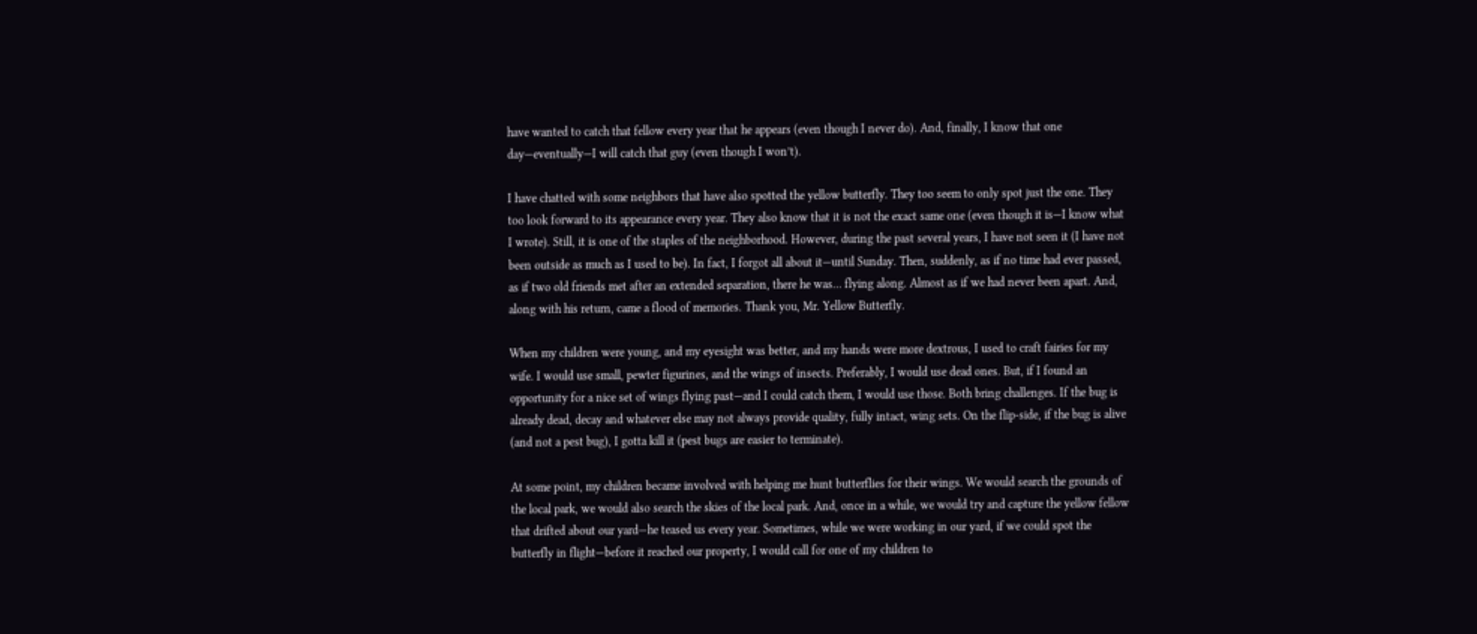have wanted to catch that fellow every year that he appears (even though I never do). And, finally, I know that one day—eventually—I will catch that guy (even though I won’t).

I have chatted with some neighbors that have also spotted the yellow butterfly. They too seem to only spot just the one. They too look forward to its appearance every year. They also know that it is not the exact same one (even though it is—I know what I wrote). Still, it is one of the staples of the neighborhood. However, during the past several years, I have not seen it (I have not been outside as much as I used to be). In fact, I forgot all about it—until Sunday. Then, suddenly, as if no time had ever passed, as if two old friends met after an extended separation, there he was… flying along. Almost as if we had never been apart. And, along with his return, came a flood of memories. Thank you, Mr. Yellow Butterfly.

When my children were young, and my eyesight was better, and my hands were more dextrous, I used to craft fairies for my wife. I would use small, pewter figurines, and the wings of insects. Preferably, I would use dead ones. But, if I found an opportunity for a nice set of wings flying past—and I could catch them, I would use those. Both bring challenges. If the bug is already dead, decay and whatever else may not always provide quality, fully intact, wing sets. On the flip-side, if the bug is alive (and not a pest bug), I gotta kill it (pest bugs are easier to terminate).

At some point, my children became involved with helping me hunt butterflies for their wings. We would search the grounds of the local park, we would also search the skies of the local park. And, once in a while, we would try and capture the yellow fellow that drifted about our yard—he teased us every year. Sometimes, while we were working in our yard, if we could spot the butterfly in flight—before it reached our property, I would call for one of my children to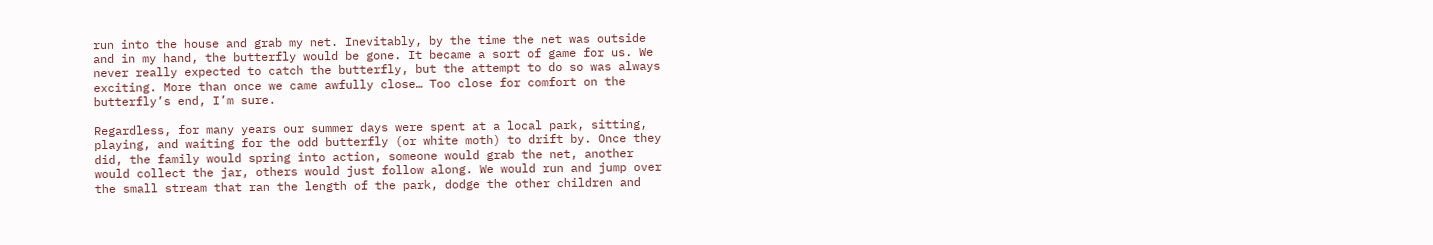run into the house and grab my net. Inevitably, by the time the net was outside and in my hand, the butterfly would be gone. It became a sort of game for us. We never really expected to catch the butterfly, but the attempt to do so was always exciting. More than once we came awfully close… Too close for comfort on the butterfly’s end, I’m sure.

Regardless, for many years our summer days were spent at a local park, sitting, playing, and waiting for the odd butterfly (or white moth) to drift by. Once they did, the family would spring into action, someone would grab the net, another would collect the jar, others would just follow along. We would run and jump over the small stream that ran the length of the park, dodge the other children and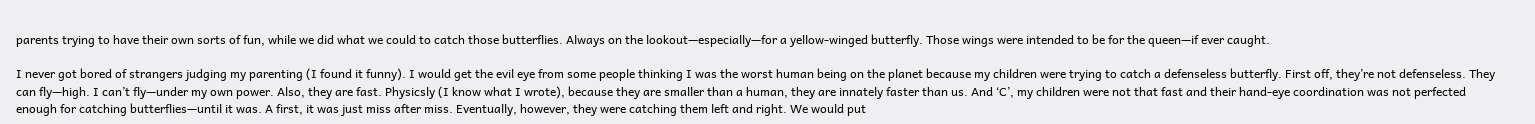parents trying to have their own sorts of fun, while we did what we could to catch those butterflies. Always on the lookout—especially—for a yellow-winged butterfly. Those wings were intended to be for the queen—if ever caught.

I never got bored of strangers judging my parenting (I found it funny). I would get the evil eye from some people thinking I was the worst human being on the planet because my children were trying to catch a defenseless butterfly. First off, they’re not defenseless. They can fly—high. I can’t fly—under my own power. Also, they are fast. Physicsly (I know what I wrote), because they are smaller than a human, they are innately faster than us. And ‘C’, my children were not that fast and their hand-eye coordination was not perfected enough for catching butterflies—until it was. A first, it was just miss after miss. Eventually, however, they were catching them left and right. We would put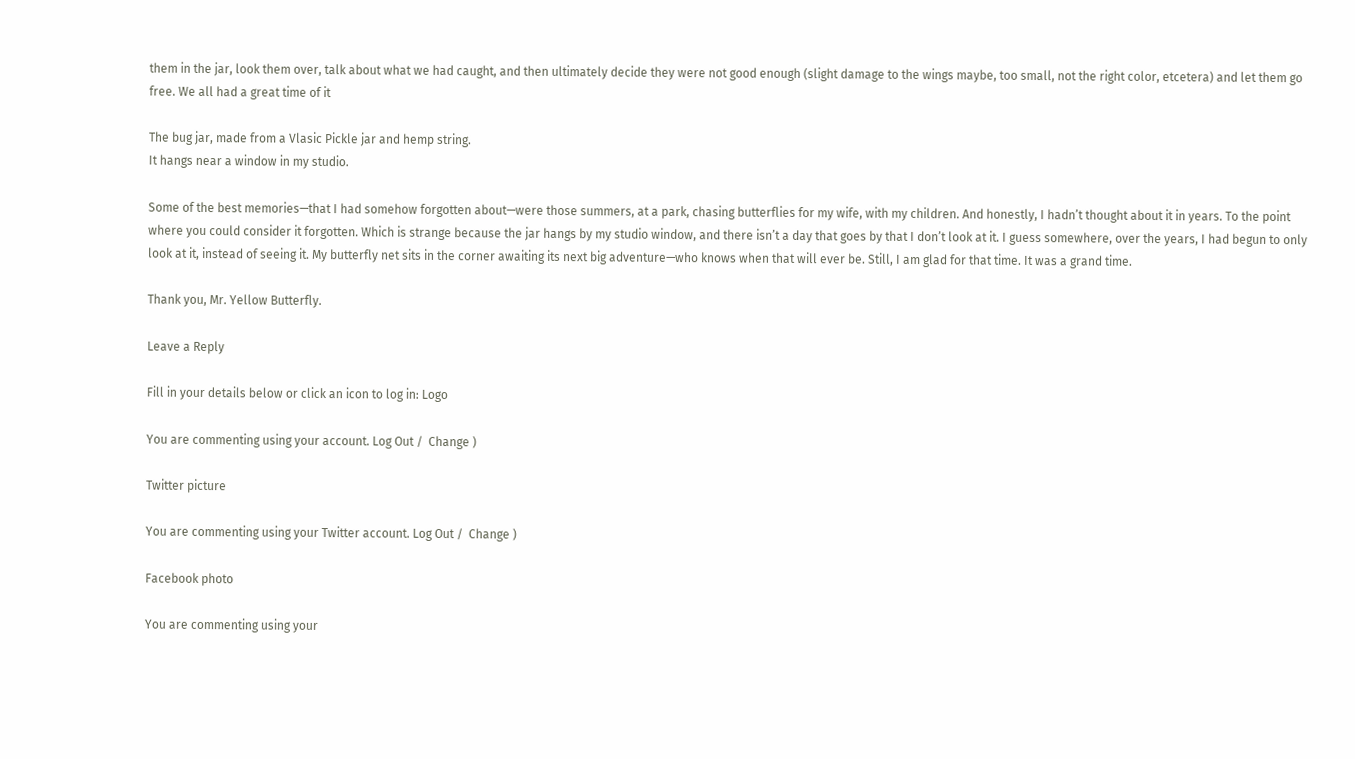them in the jar, look them over, talk about what we had caught, and then ultimately decide they were not good enough (slight damage to the wings maybe, too small, not the right color, etcetera) and let them go free. We all had a great time of it

The bug jar, made from a Vlasic Pickle jar and hemp string.
It hangs near a window in my studio.

Some of the best memories—that I had somehow forgotten about—were those summers, at a park, chasing butterflies for my wife, with my children. And honestly, I hadn’t thought about it in years. To the point where you could consider it forgotten. Which is strange because the jar hangs by my studio window, and there isn’t a day that goes by that I don’t look at it. I guess somewhere, over the years, I had begun to only look at it, instead of seeing it. My butterfly net sits in the corner awaiting its next big adventure—who knows when that will ever be. Still, I am glad for that time. It was a grand time.

Thank you, Mr. Yellow Butterfly.

Leave a Reply

Fill in your details below or click an icon to log in: Logo

You are commenting using your account. Log Out /  Change )

Twitter picture

You are commenting using your Twitter account. Log Out /  Change )

Facebook photo

You are commenting using your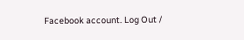Facebook account. Log Out /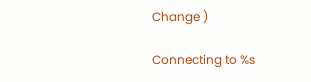Change )

Connecting to %s